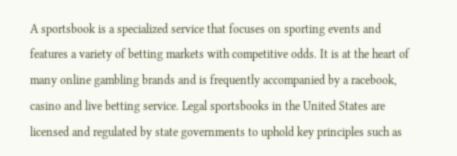A sportsbook is a specialized service that focuses on sporting events and features a variety of betting markets with competitive odds. It is at the heart of many online gambling brands and is frequently accompanied by a racebook, casino and live betting service. Legal sportsbooks in the United States are licensed and regulated by state governments to uphold key principles such as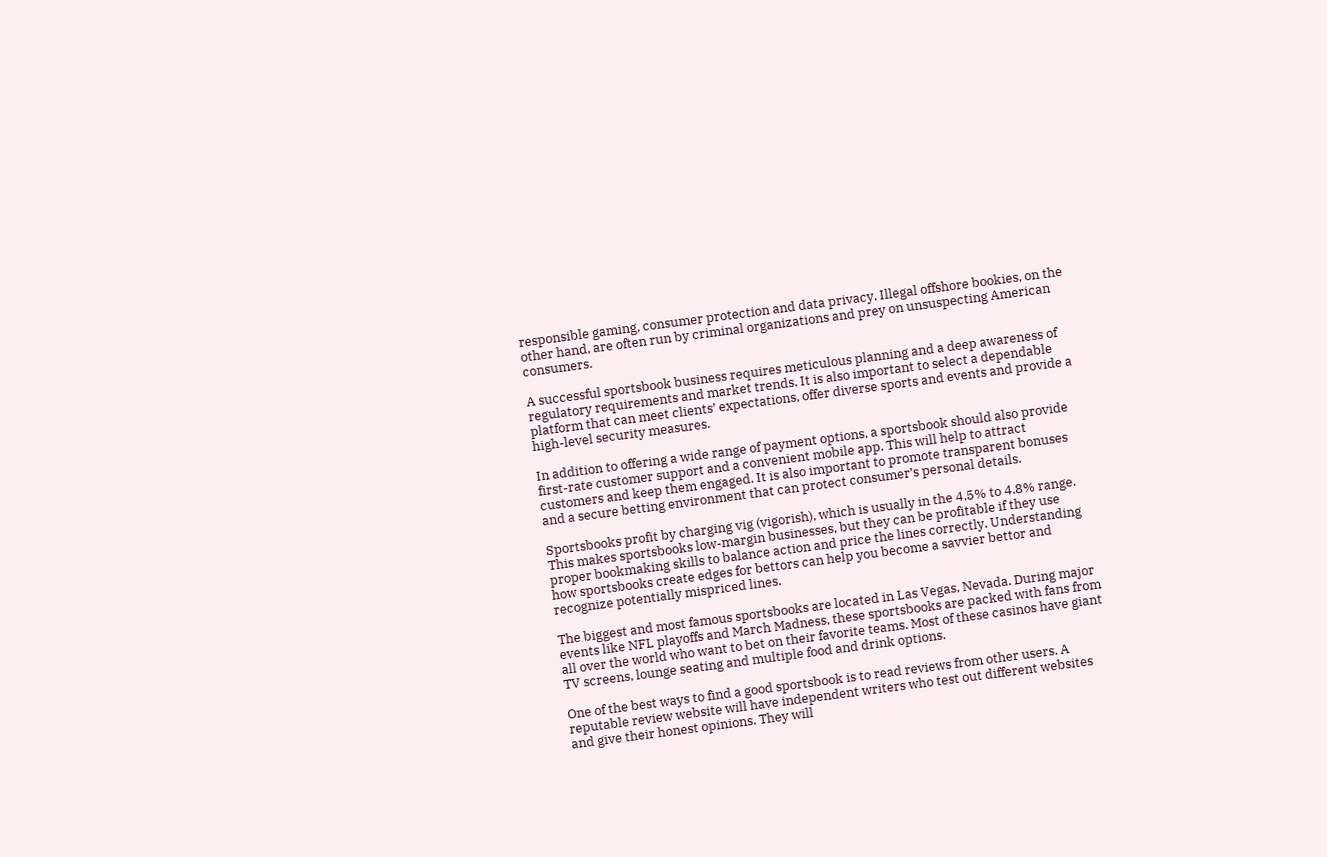responsible gaming, consumer protection and data privacy. Illegal offshore bookies, on the other hand, are often run by criminal organizations and prey on unsuspecting American consumers.

A successful sportsbook business requires meticulous planning and a deep awareness of regulatory requirements and market trends. It is also important to select a dependable platform that can meet clients’ expectations, offer diverse sports and events and provide a high-level security measures.

In addition to offering a wide range of payment options, a sportsbook should also provide first-rate customer support and a convenient mobile app. This will help to attract customers and keep them engaged. It is also important to promote transparent bonuses and a secure betting environment that can protect consumer’s personal details.

Sportsbooks profit by charging vig (vigorish), which is usually in the 4.5% to 4.8% range. This makes sportsbooks low-margin businesses, but they can be profitable if they use proper bookmaking skills to balance action and price the lines correctly. Understanding how sportsbooks create edges for bettors can help you become a savvier bettor and recognize potentially mispriced lines.

The biggest and most famous sportsbooks are located in Las Vegas, Nevada. During major events like NFL playoffs and March Madness, these sportsbooks are packed with fans from all over the world who want to bet on their favorite teams. Most of these casinos have giant TV screens, lounge seating and multiple food and drink options.

One of the best ways to find a good sportsbook is to read reviews from other users. A reputable review website will have independent writers who test out different websites and give their honest opinions. They will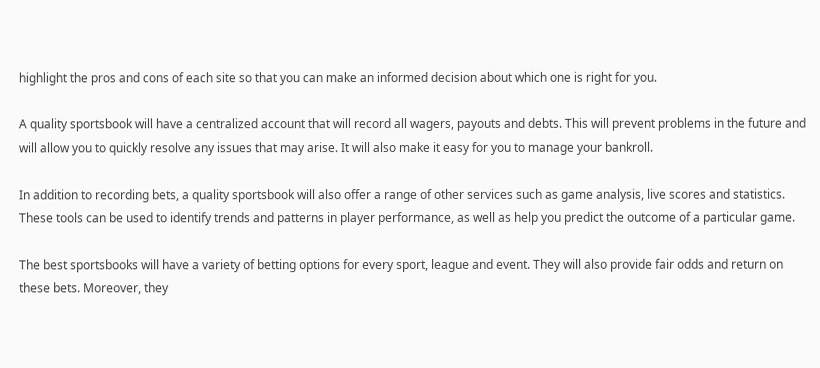highlight the pros and cons of each site so that you can make an informed decision about which one is right for you.

A quality sportsbook will have a centralized account that will record all wagers, payouts and debts. This will prevent problems in the future and will allow you to quickly resolve any issues that may arise. It will also make it easy for you to manage your bankroll.

In addition to recording bets, a quality sportsbook will also offer a range of other services such as game analysis, live scores and statistics. These tools can be used to identify trends and patterns in player performance, as well as help you predict the outcome of a particular game.

The best sportsbooks will have a variety of betting options for every sport, league and event. They will also provide fair odds and return on these bets. Moreover, they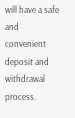will have a safe and convenient deposit and withdrawal process.